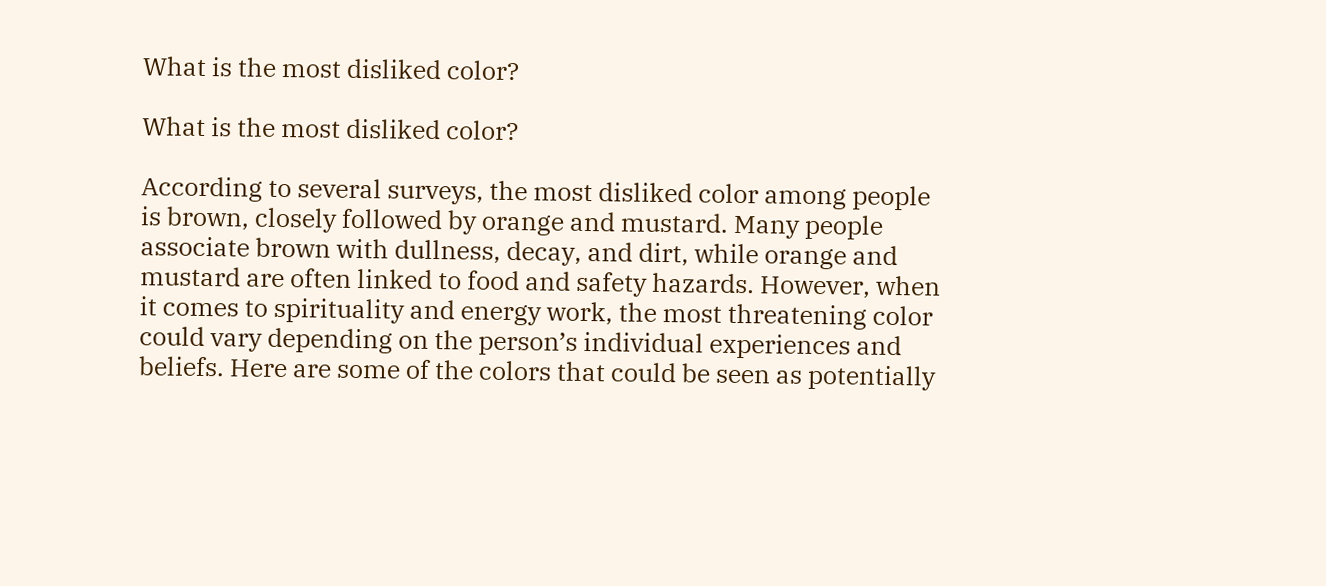What is the most disliked color?

What is the most disliked color?

According to several surveys, the most disliked color among people is brown, closely followed by orange and mustard. Many people associate brown with dullness, decay, and dirt, while orange and mustard are often linked to food and safety hazards. However, when it comes to spirituality and energy work, the most threatening color could vary depending on the person’s individual experiences and beliefs. Here are some of the colors that could be seen as potentially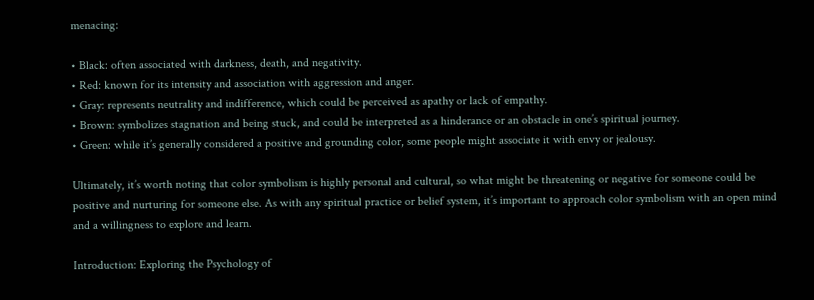menacing:

• Black: often associated with darkness, death, and negativity.
• Red: known for its intensity and association with aggression and anger.
• Gray: represents neutrality and indifference, which could be perceived as apathy or lack of empathy.
• Brown: symbolizes stagnation and being stuck, and could be interpreted as a hinderance or an obstacle in one’s spiritual journey.
• Green: while it’s generally considered a positive and grounding color, some people might associate it with envy or jealousy.

Ultimately, it’s worth noting that color symbolism is highly personal and cultural, so what might be threatening or negative for someone could be positive and nurturing for someone else. As with any spiritual practice or belief system, it’s important to approach color symbolism with an open mind and a willingness to explore and learn.

Introduction: Exploring the Psychology of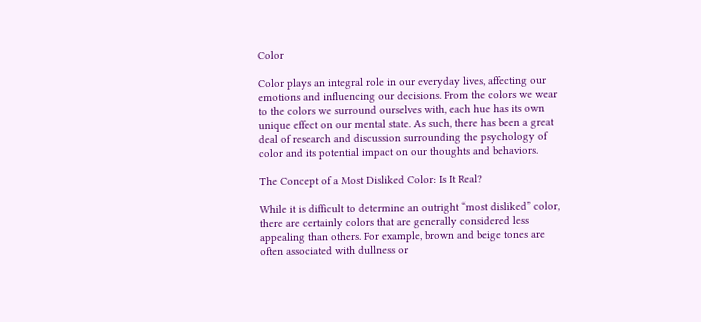Color

Color plays an integral role in our everyday lives, affecting our emotions and influencing our decisions. From the colors we wear to the colors we surround ourselves with, each hue has its own unique effect on our mental state. As such, there has been a great deal of research and discussion surrounding the psychology of color and its potential impact on our thoughts and behaviors.

The Concept of a Most Disliked Color: Is It Real?

While it is difficult to determine an outright “most disliked” color, there are certainly colors that are generally considered less appealing than others. For example, brown and beige tones are often associated with dullness or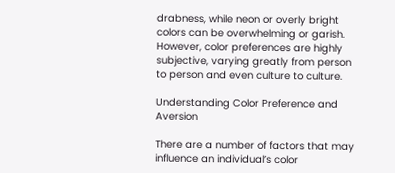drabness, while neon or overly bright colors can be overwhelming or garish. However, color preferences are highly subjective, varying greatly from person to person and even culture to culture.

Understanding Color Preference and Aversion

There are a number of factors that may influence an individual’s color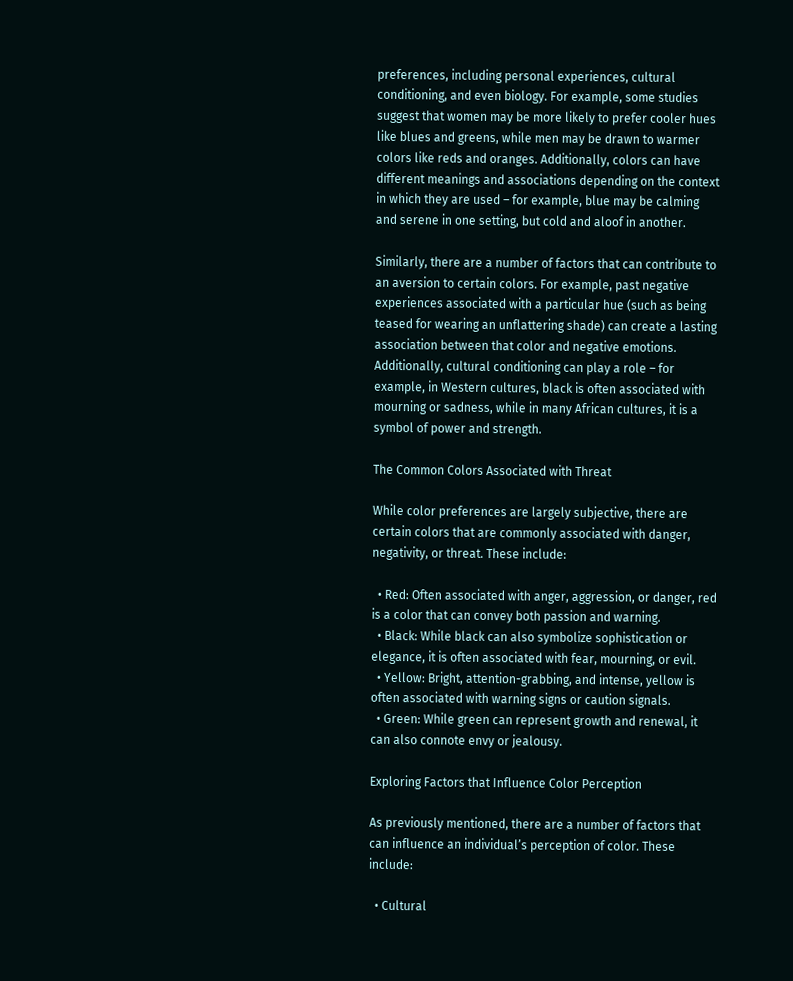preferences, including personal experiences, cultural conditioning, and even biology. For example, some studies suggest that women may be more likely to prefer cooler hues like blues and greens, while men may be drawn to warmer colors like reds and oranges. Additionally, colors can have different meanings and associations depending on the context in which they are used – for example, blue may be calming and serene in one setting, but cold and aloof in another.

Similarly, there are a number of factors that can contribute to an aversion to certain colors. For example, past negative experiences associated with a particular hue (such as being teased for wearing an unflattering shade) can create a lasting association between that color and negative emotions. Additionally, cultural conditioning can play a role – for example, in Western cultures, black is often associated with mourning or sadness, while in many African cultures, it is a symbol of power and strength.

The Common Colors Associated with Threat

While color preferences are largely subjective, there are certain colors that are commonly associated with danger, negativity, or threat. These include:

  • Red: Often associated with anger, aggression, or danger, red is a color that can convey both passion and warning.
  • Black: While black can also symbolize sophistication or elegance, it is often associated with fear, mourning, or evil.
  • Yellow: Bright, attention-grabbing, and intense, yellow is often associated with warning signs or caution signals.
  • Green: While green can represent growth and renewal, it can also connote envy or jealousy.

Exploring Factors that Influence Color Perception

As previously mentioned, there are a number of factors that can influence an individual’s perception of color. These include:

  • Cultural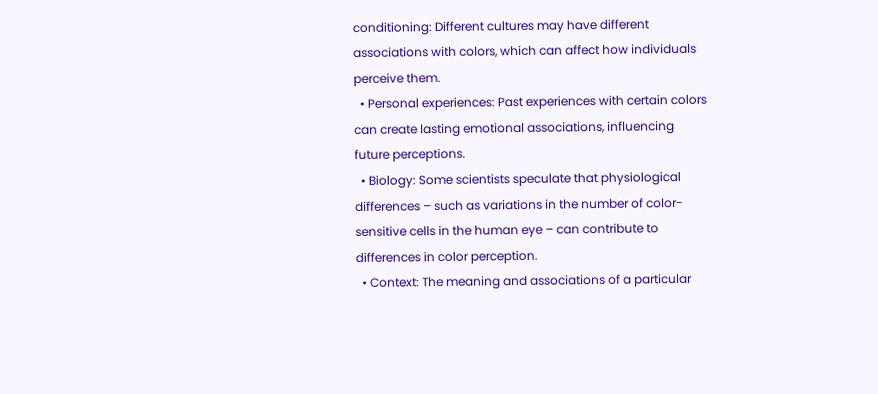conditioning: Different cultures may have different associations with colors, which can affect how individuals perceive them.
  • Personal experiences: Past experiences with certain colors can create lasting emotional associations, influencing future perceptions.
  • Biology: Some scientists speculate that physiological differences – such as variations in the number of color-sensitive cells in the human eye – can contribute to differences in color perception.
  • Context: The meaning and associations of a particular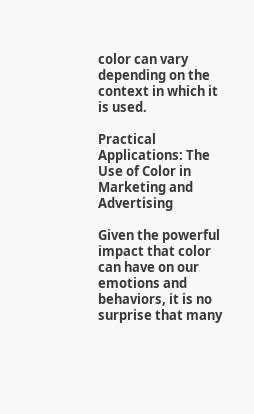color can vary depending on the context in which it is used.

Practical Applications: The Use of Color in Marketing and Advertising

Given the powerful impact that color can have on our emotions and behaviors, it is no surprise that many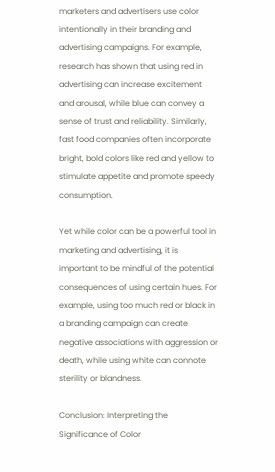marketers and advertisers use color intentionally in their branding and advertising campaigns. For example, research has shown that using red in advertising can increase excitement and arousal, while blue can convey a sense of trust and reliability. Similarly, fast food companies often incorporate bright, bold colors like red and yellow to stimulate appetite and promote speedy consumption.

Yet while color can be a powerful tool in marketing and advertising, it is important to be mindful of the potential consequences of using certain hues. For example, using too much red or black in a branding campaign can create negative associations with aggression or death, while using white can connote sterility or blandness.

Conclusion: Interpreting the Significance of Color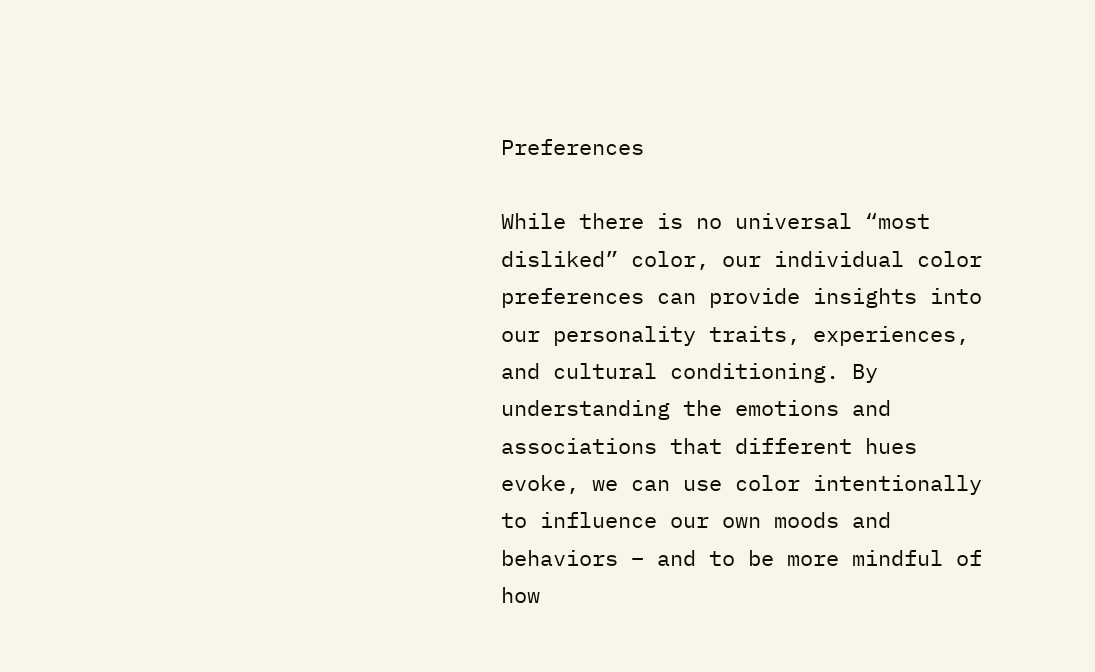Preferences

While there is no universal “most disliked” color, our individual color preferences can provide insights into our personality traits, experiences, and cultural conditioning. By understanding the emotions and associations that different hues evoke, we can use color intentionally to influence our own moods and behaviors – and to be more mindful of how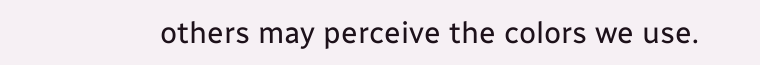others may perceive the colors we use.